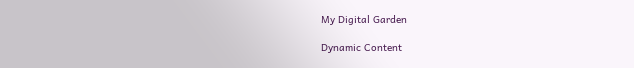My Digital Garden

Dynamic Content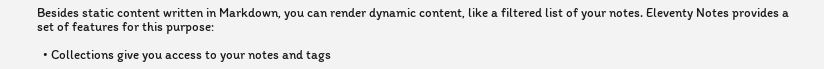Besides static content written in Markdown, you can render dynamic content, like a filtered list of your notes. Eleventy Notes provides a set of features for this purpose:

  • Collections give you access to your notes and tags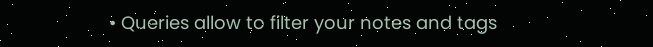• Queries allow to filter your notes and tags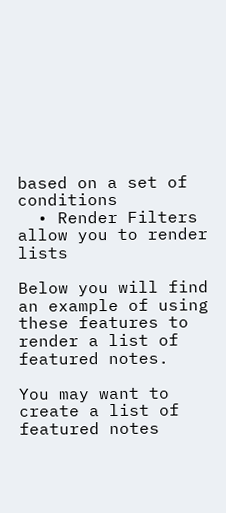based on a set of conditions
  • Render Filters allow you to render lists

Below you will find an example of using these features to render a list of featured notes.

You may want to create a list of featured notes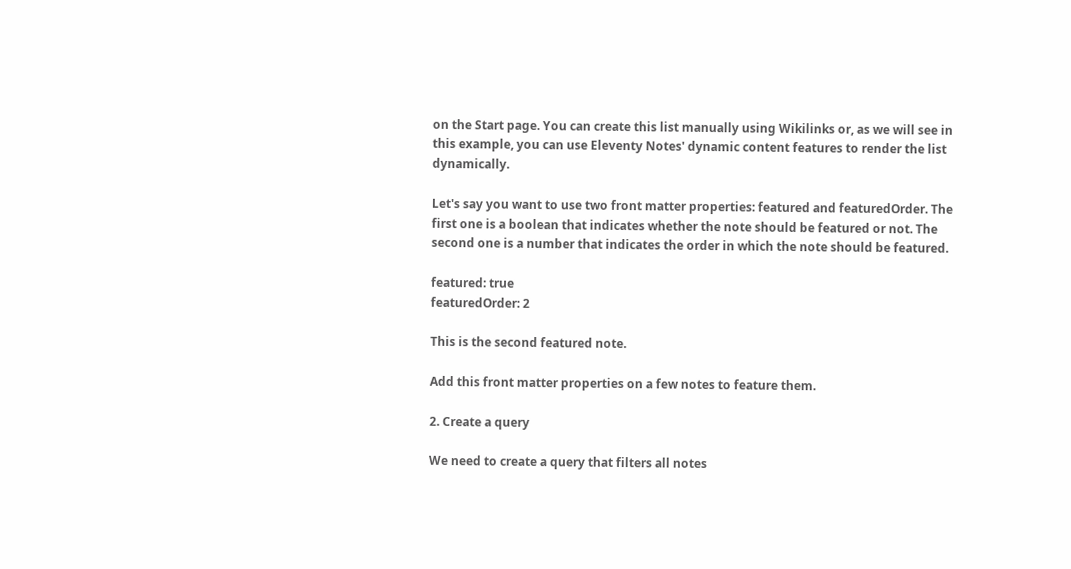on the Start page. You can create this list manually using Wikilinks or, as we will see in this example, you can use Eleventy Notes' dynamic content features to render the list dynamically.

Let's say you want to use two front matter properties: featured and featuredOrder. The first one is a boolean that indicates whether the note should be featured or not. The second one is a number that indicates the order in which the note should be featured.

featured: true
featuredOrder: 2

This is the second featured note.

Add this front matter properties on a few notes to feature them.

2. Create a query

We need to create a query that filters all notes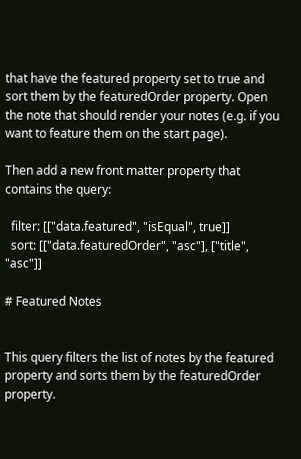that have the featured property set to true and sort them by the featuredOrder property. Open the note that should render your notes (e.g. if you want to feature them on the start page).

Then add a new front matter property that contains the query:

  filter: [["data.featured", "isEqual", true]]
  sort: [["data.featuredOrder", "asc"], ["title", "asc"]]

# Featured Notes


This query filters the list of notes by the featured property and sorts them by the featuredOrder property.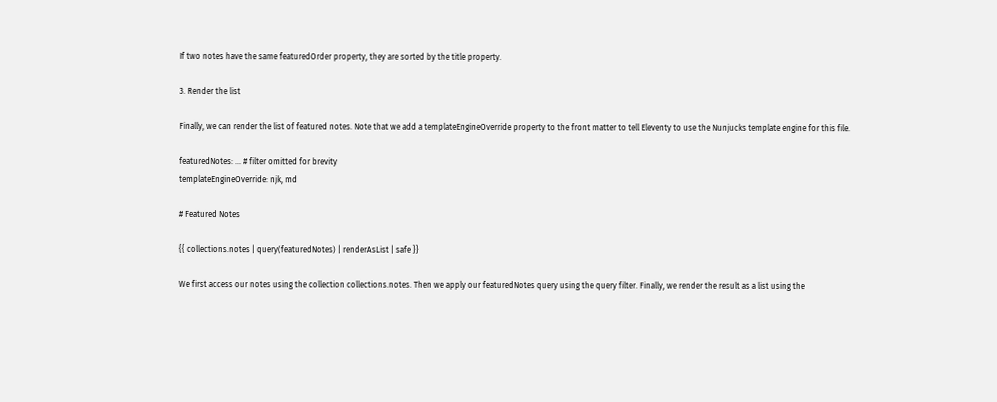If two notes have the same featuredOrder property, they are sorted by the title property.

3. Render the list

Finally, we can render the list of featured notes. Note that we add a templateEngineOverride property to the front matter to tell Eleventy to use the Nunjucks template engine for this file.

featuredNotes: ... # filter omitted for brevity
templateEngineOverride: njk, md

# Featured Notes

{{ collections.notes | query(featuredNotes) | renderAsList | safe }}

We first access our notes using the collection collections.notes. Then we apply our featuredNotes query using the query filter. Finally, we render the result as a list using the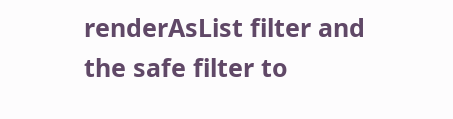renderAsList filter and the safe filter to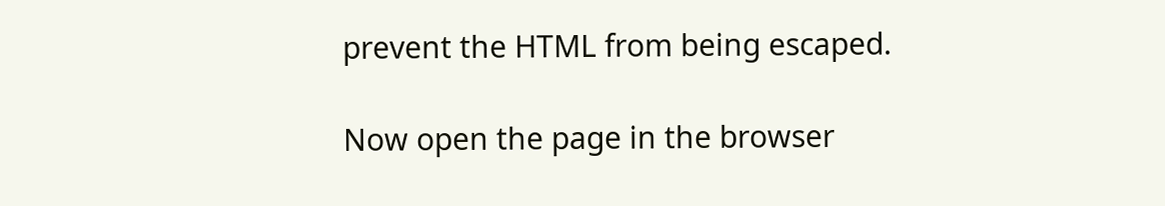prevent the HTML from being escaped.

Now open the page in the browser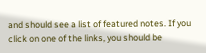and should see a list of featured notes. If you click on one of the links, you should be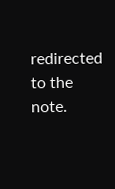redirected to the note.